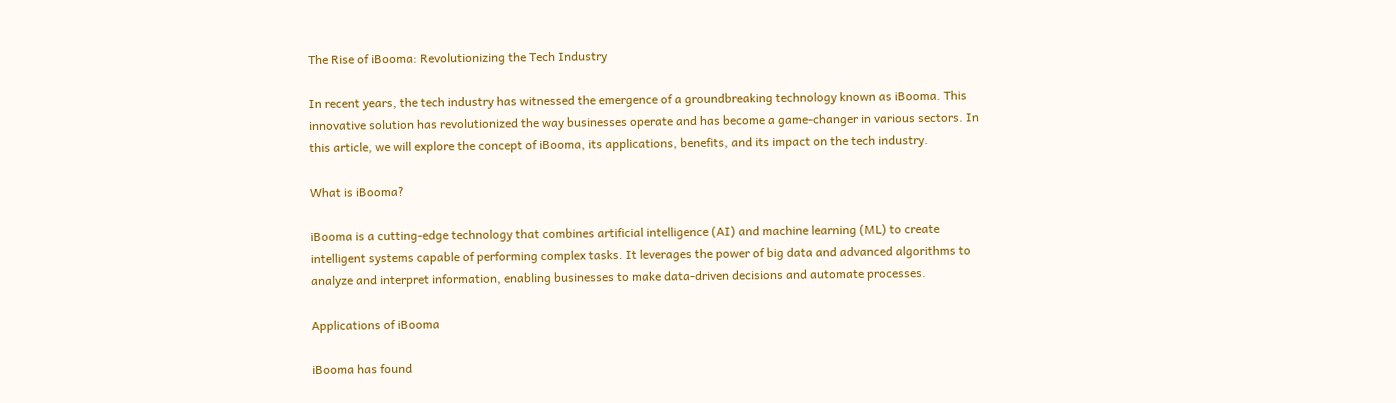The Rise of iBooma: Revolutionizing the Tech Industry

In recent years, the tech industry has witnessed the emergence of a groundbreaking technology known as iBooma. This innovative solution has revolutionized the way businesses operate and has become a game-changer in various sectors. In this article, we will explore the concept of iBooma, its applications, benefits, and its impact on the tech industry.

What is iBooma?

iBooma is a cutting-edge technology that combines artificial intelligence (AI) and machine learning (ML) to create intelligent systems capable of performing complex tasks. It leverages the power of big data and advanced algorithms to analyze and interpret information, enabling businesses to make data-driven decisions and automate processes.

Applications of iBooma

iBooma has found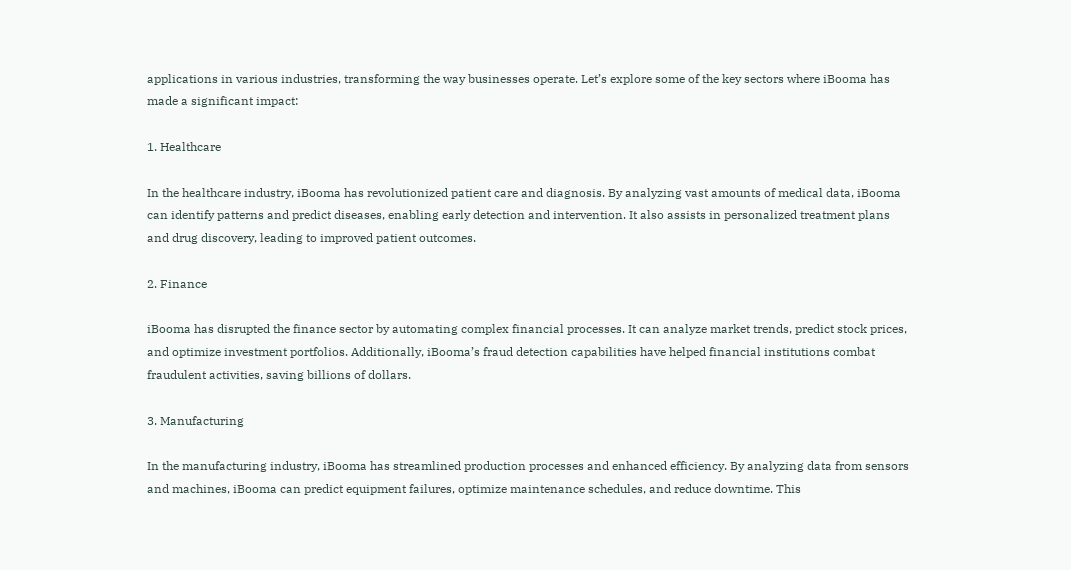applications in various industries, transforming the way businesses operate. Let’s explore some of the key sectors where iBooma has made a significant impact:

1. Healthcare

In the healthcare industry, iBooma has revolutionized patient care and diagnosis. By analyzing vast amounts of medical data, iBooma can identify patterns and predict diseases, enabling early detection and intervention. It also assists in personalized treatment plans and drug discovery, leading to improved patient outcomes.

2. Finance

iBooma has disrupted the finance sector by automating complex financial processes. It can analyze market trends, predict stock prices, and optimize investment portfolios. Additionally, iBooma’s fraud detection capabilities have helped financial institutions combat fraudulent activities, saving billions of dollars.

3. Manufacturing

In the manufacturing industry, iBooma has streamlined production processes and enhanced efficiency. By analyzing data from sensors and machines, iBooma can predict equipment failures, optimize maintenance schedules, and reduce downtime. This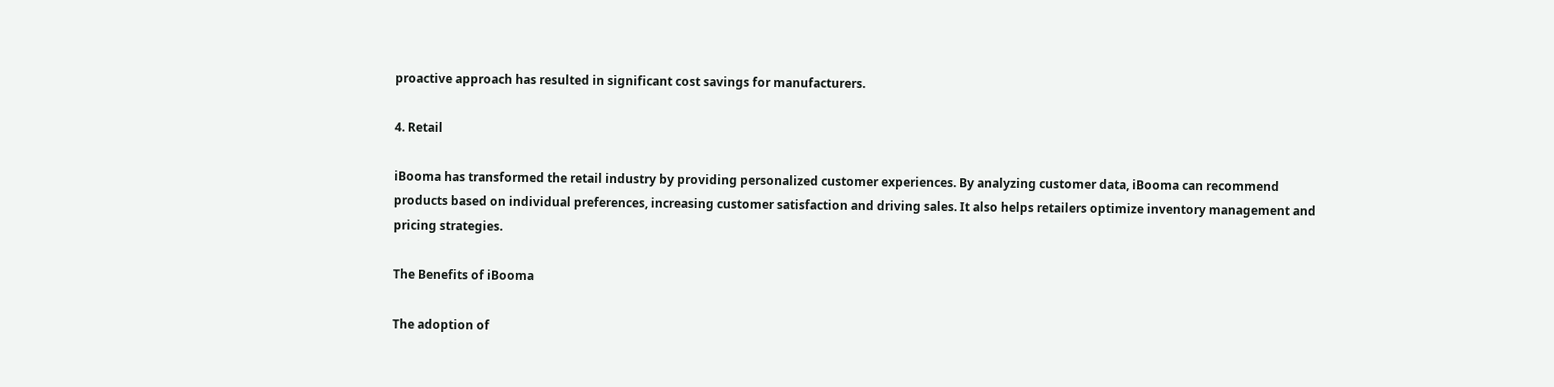proactive approach has resulted in significant cost savings for manufacturers.

4. Retail

iBooma has transformed the retail industry by providing personalized customer experiences. By analyzing customer data, iBooma can recommend products based on individual preferences, increasing customer satisfaction and driving sales. It also helps retailers optimize inventory management and pricing strategies.

The Benefits of iBooma

The adoption of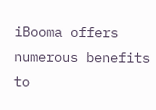iBooma offers numerous benefits to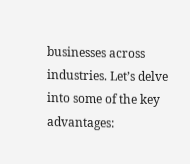businesses across industries. Let’s delve into some of the key advantages: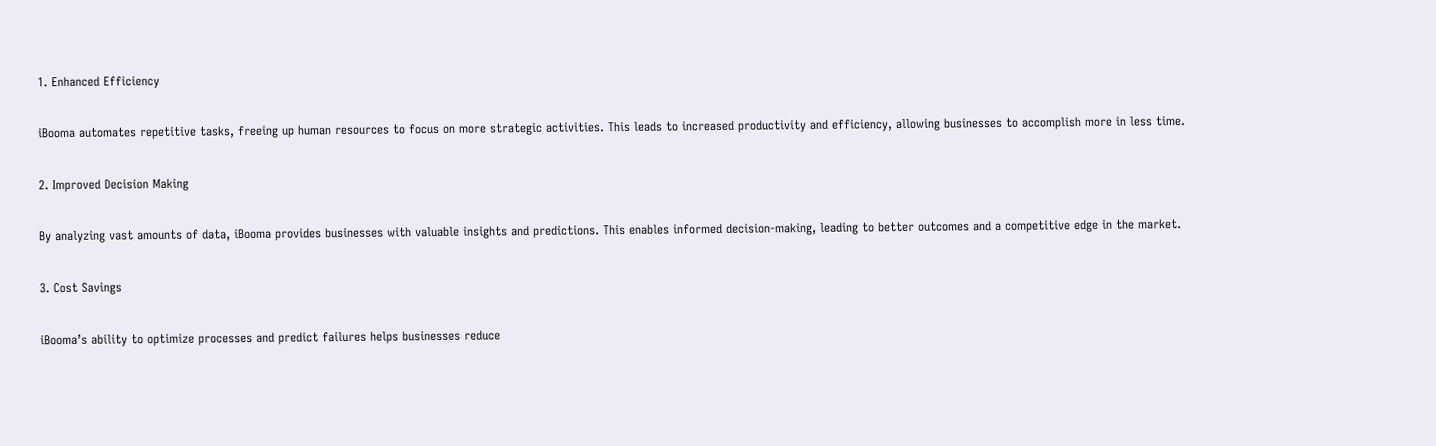1. Enhanced Efficiency

iBooma automates repetitive tasks, freeing up human resources to focus on more strategic activities. This leads to increased productivity and efficiency, allowing businesses to accomplish more in less time.

2. Improved Decision Making

By analyzing vast amounts of data, iBooma provides businesses with valuable insights and predictions. This enables informed decision-making, leading to better outcomes and a competitive edge in the market.

3. Cost Savings

iBooma’s ability to optimize processes and predict failures helps businesses reduce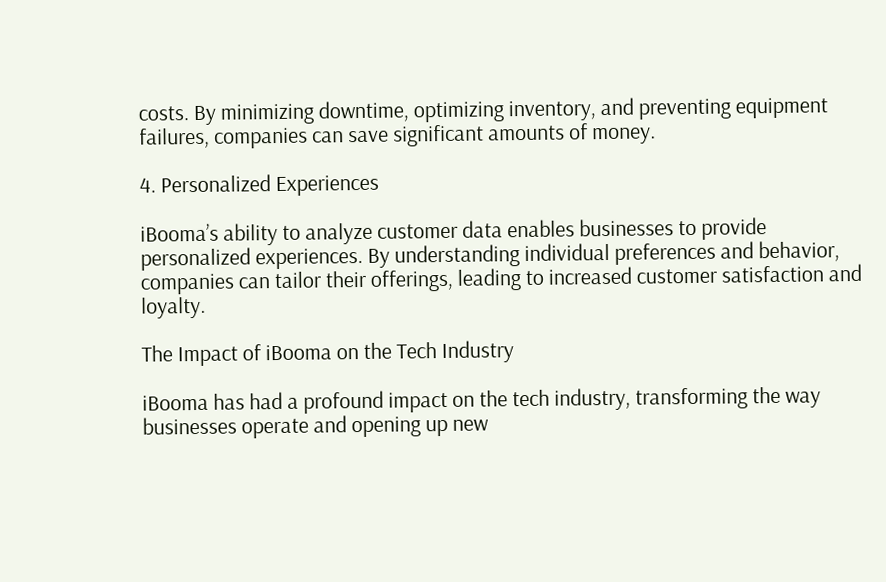costs. By minimizing downtime, optimizing inventory, and preventing equipment failures, companies can save significant amounts of money.

4. Personalized Experiences

iBooma’s ability to analyze customer data enables businesses to provide personalized experiences. By understanding individual preferences and behavior, companies can tailor their offerings, leading to increased customer satisfaction and loyalty.

The Impact of iBooma on the Tech Industry

iBooma has had a profound impact on the tech industry, transforming the way businesses operate and opening up new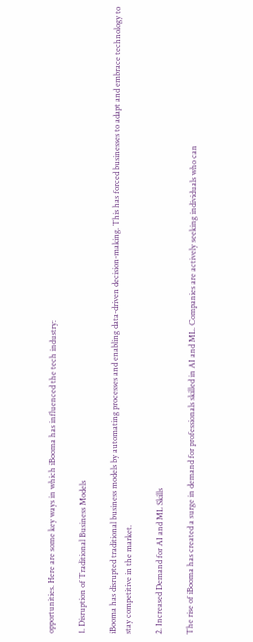opportunities. Here are some key ways in which iBooma has influenced the tech industry:

1. Disruption of Traditional Business Models

iBooma has disrupted traditional business models by automating processes and enabling data-driven decision-making. This has forced businesses to adapt and embrace technology to stay competitive in the market.

2. Increased Demand for AI and ML Skills

The rise of iBooma has created a surge in demand for professionals skilled in AI and ML. Companies are actively seeking individuals who can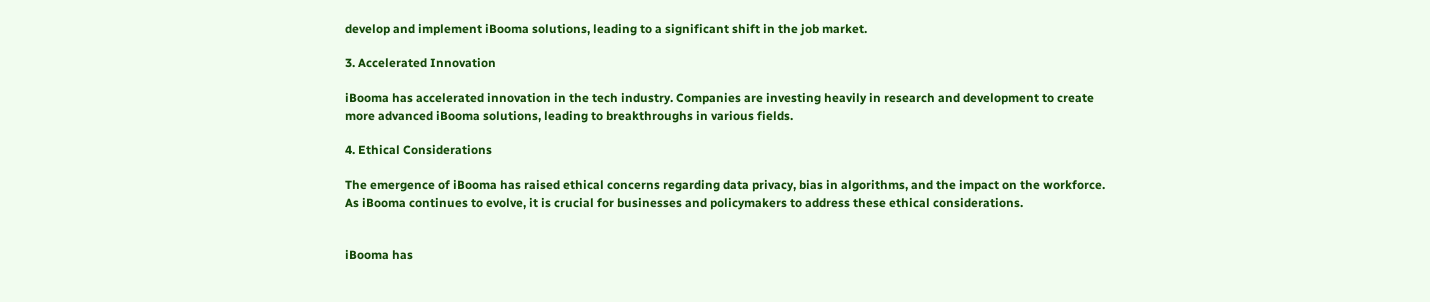develop and implement iBooma solutions, leading to a significant shift in the job market.

3. Accelerated Innovation

iBooma has accelerated innovation in the tech industry. Companies are investing heavily in research and development to create more advanced iBooma solutions, leading to breakthroughs in various fields.

4. Ethical Considerations

The emergence of iBooma has raised ethical concerns regarding data privacy, bias in algorithms, and the impact on the workforce. As iBooma continues to evolve, it is crucial for businesses and policymakers to address these ethical considerations.


iBooma has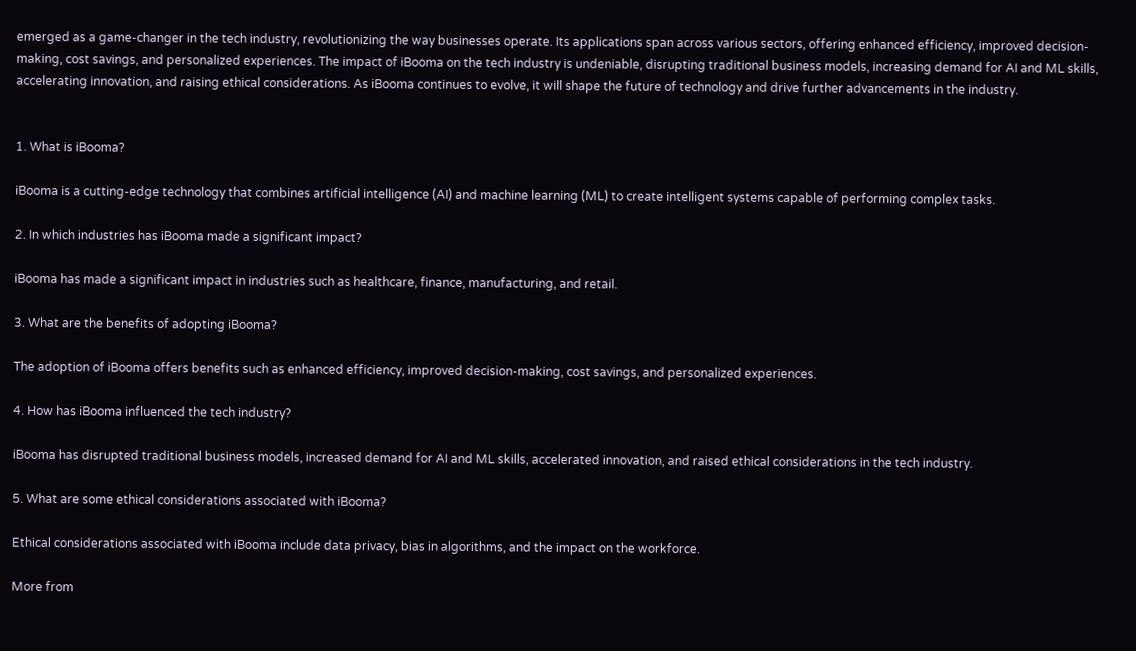emerged as a game-changer in the tech industry, revolutionizing the way businesses operate. Its applications span across various sectors, offering enhanced efficiency, improved decision-making, cost savings, and personalized experiences. The impact of iBooma on the tech industry is undeniable, disrupting traditional business models, increasing demand for AI and ML skills, accelerating innovation, and raising ethical considerations. As iBooma continues to evolve, it will shape the future of technology and drive further advancements in the industry.


1. What is iBooma?

iBooma is a cutting-edge technology that combines artificial intelligence (AI) and machine learning (ML) to create intelligent systems capable of performing complex tasks.

2. In which industries has iBooma made a significant impact?

iBooma has made a significant impact in industries such as healthcare, finance, manufacturing, and retail.

3. What are the benefits of adopting iBooma?

The adoption of iBooma offers benefits such as enhanced efficiency, improved decision-making, cost savings, and personalized experiences.

4. How has iBooma influenced the tech industry?

iBooma has disrupted traditional business models, increased demand for AI and ML skills, accelerated innovation, and raised ethical considerations in the tech industry.

5. What are some ethical considerations associated with iBooma?

Ethical considerations associated with iBooma include data privacy, bias in algorithms, and the impact on the workforce.

More from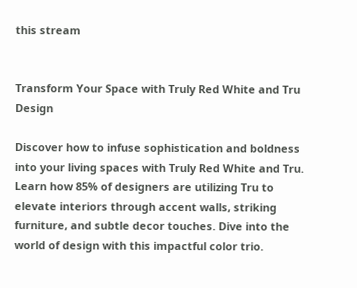this stream


Transform Your Space with Truly Red White and Tru Design

Discover how to infuse sophistication and boldness into your living spaces with Truly Red White and Tru. Learn how 85% of designers are utilizing Tru to elevate interiors through accent walls, striking furniture, and subtle decor touches. Dive into the world of design with this impactful color trio.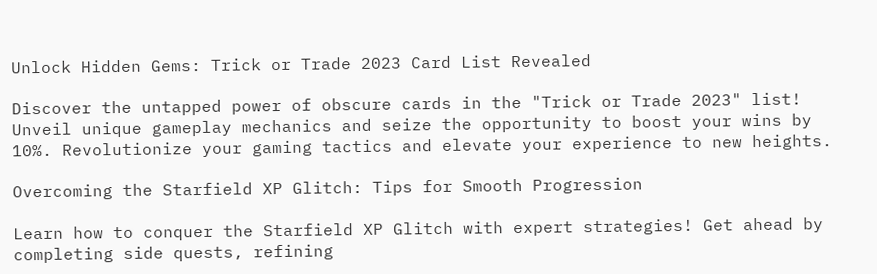Unlock Hidden Gems: Trick or Trade 2023 Card List Revealed

Discover the untapped power of obscure cards in the "Trick or Trade 2023" list! Unveil unique gameplay mechanics and seize the opportunity to boost your wins by 10%. Revolutionize your gaming tactics and elevate your experience to new heights.

Overcoming the Starfield XP Glitch: Tips for Smooth Progression

Learn how to conquer the Starfield XP Glitch with expert strategies! Get ahead by completing side quests, refining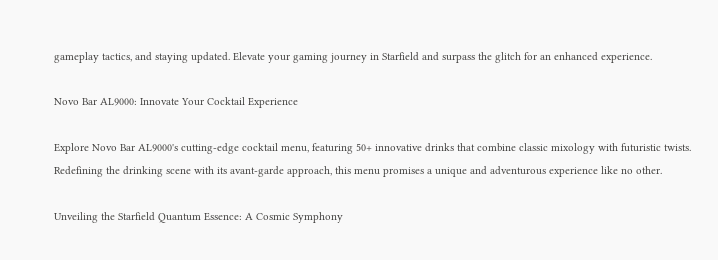gameplay tactics, and staying updated. Elevate your gaming journey in Starfield and surpass the glitch for an enhanced experience.

Novo Bar AL9000: Innovate Your Cocktail Experience

Explore Novo Bar AL9000's cutting-edge cocktail menu, featuring 50+ innovative drinks that combine classic mixology with futuristic twists. Redefining the drinking scene with its avant-garde approach, this menu promises a unique and adventurous experience like no other.

Unveiling the Starfield Quantum Essence: A Cosmic Symphony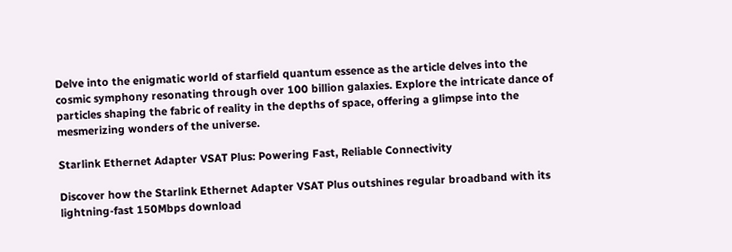Delve into the enigmatic world of starfield quantum essence as the article delves into the cosmic symphony resonating through over 100 billion galaxies. Explore the intricate dance of particles shaping the fabric of reality in the depths of space, offering a glimpse into the mesmerizing wonders of the universe.

Starlink Ethernet Adapter VSAT Plus: Powering Fast, Reliable Connectivity

Discover how the Starlink Ethernet Adapter VSAT Plus outshines regular broadband with its lightning-fast 150Mbps download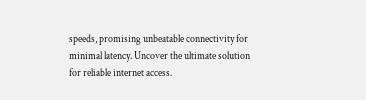speeds, promising unbeatable connectivity for minimal latency. Uncover the ultimate solution for reliable internet access.